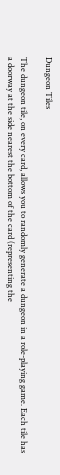Dungeon Tiles

The dungeon tile, on every card, allows you to randomly generate a dungeon in a role-playing game. Each tile has a doorway at the side nearest the bottom of the card (representing the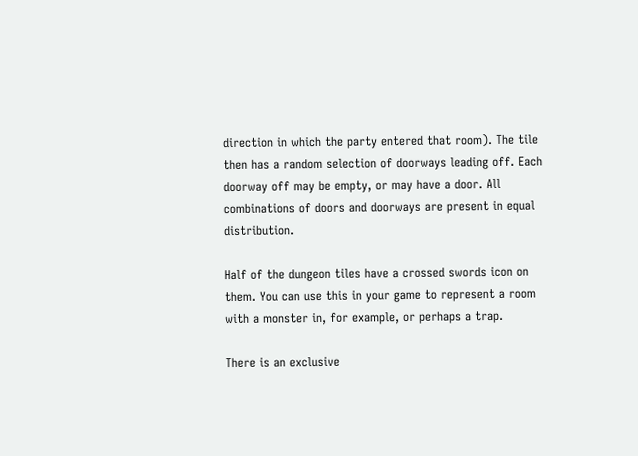direction in which the party entered that room). The tile then has a random selection of doorways leading off. Each doorway off may be empty, or may have a door. All combinations of doors and doorways are present in equal distribution.

Half of the dungeon tiles have a crossed swords icon on them. You can use this in your game to represent a room with a monster in, for example, or perhaps a trap.

There is an exclusive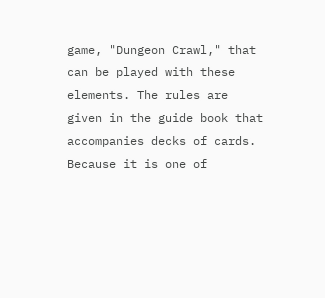game, "Dungeon Crawl," that can be played with these elements. The rules are given in the guide book that accompanies decks of cards. Because it is one of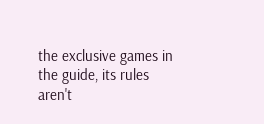the exclusive games in the guide, its rules aren't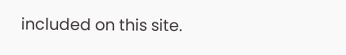included on this site.